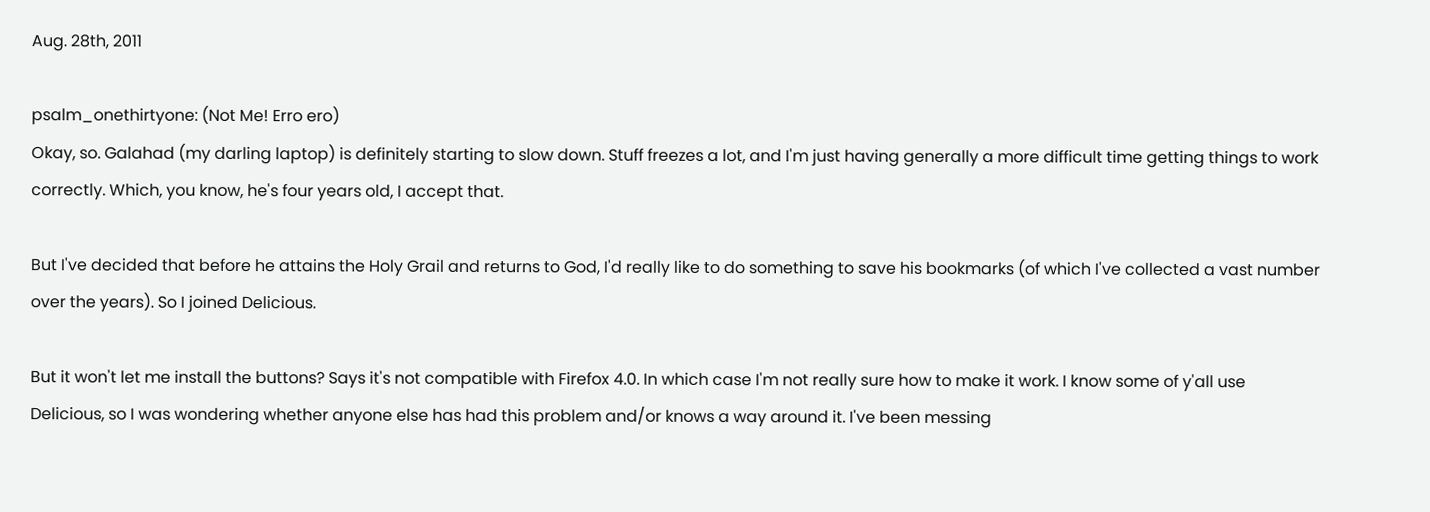Aug. 28th, 2011

psalm_onethirtyone: (Not Me! Erro ero)
Okay, so. Galahad (my darling laptop) is definitely starting to slow down. Stuff freezes a lot, and I'm just having generally a more difficult time getting things to work correctly. Which, you know, he's four years old, I accept that.

But I've decided that before he attains the Holy Grail and returns to God, I'd really like to do something to save his bookmarks (of which I've collected a vast number over the years). So I joined Delicious.

But it won't let me install the buttons? Says it's not compatible with Firefox 4.0. In which case I'm not really sure how to make it work. I know some of y'all use Delicious, so I was wondering whether anyone else has had this problem and/or knows a way around it. I've been messing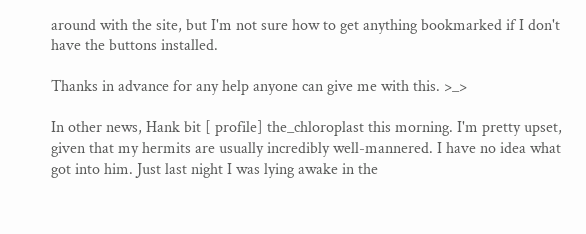around with the site, but I'm not sure how to get anything bookmarked if I don't have the buttons installed.

Thanks in advance for any help anyone can give me with this. >_>

In other news, Hank bit [ profile] the_chloroplast this morning. I'm pretty upset, given that my hermits are usually incredibly well-mannered. I have no idea what got into him. Just last night I was lying awake in the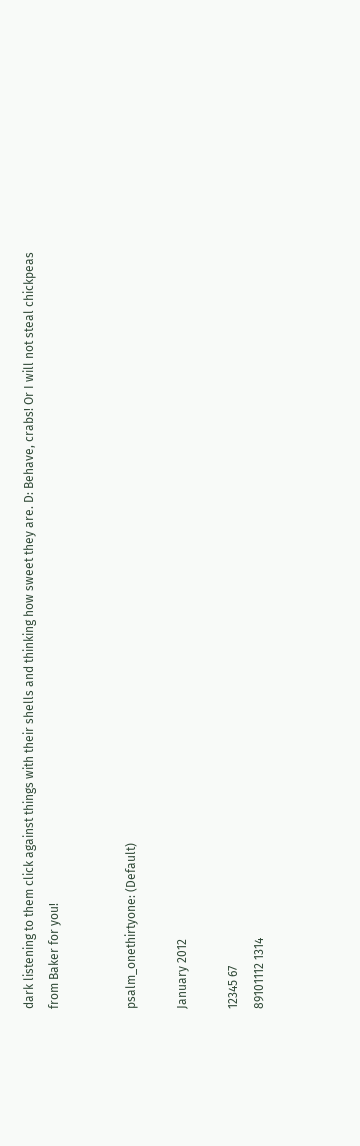dark listening to them click against things with their shells and thinking how sweet they are. D: Behave, crabs! Or I will not steal chickpeas from Baker for you!


psalm_onethirtyone: (Default)

January 2012

12345 67
89101112 1314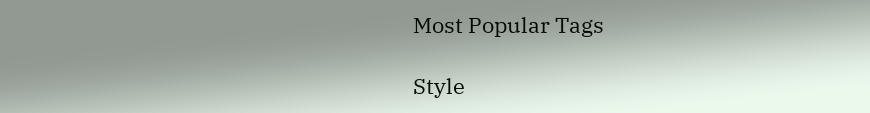Most Popular Tags

Style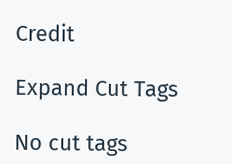Credit

Expand Cut Tags

No cut tags